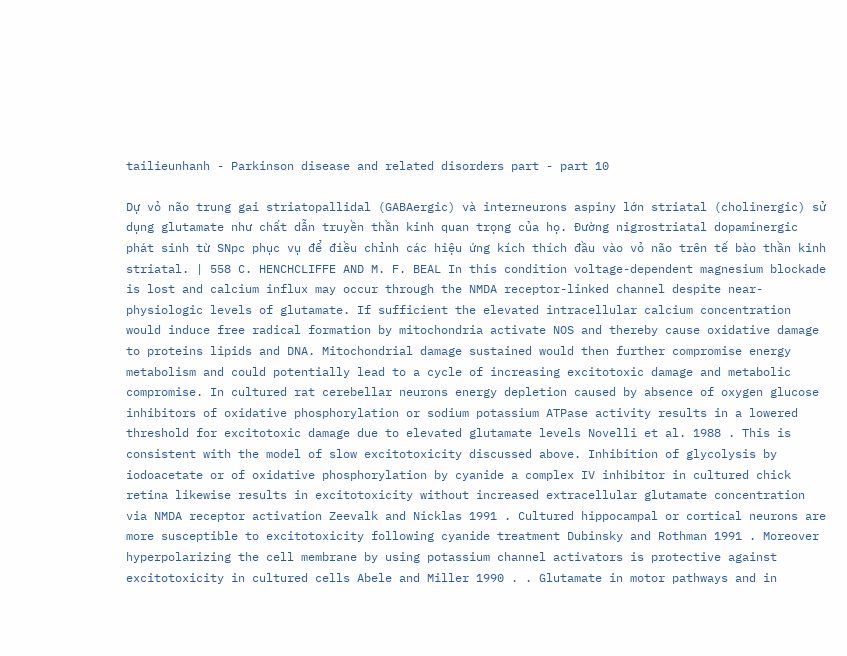tailieunhanh - Parkinson disease and related disorders part - part 10

Dự vỏ não trung gai striatopallidal (GABAergic) và interneurons aspiny lớn striatal (cholinergic) sử dụng glutamate như chất dẫn truyền thần kinh quan trọng của họ. Đường nigrostriatal dopaminergic phát sinh từ SNpc phục vụ để điều chỉnh các hiệu ứng kích thích đầu vào vỏ não trên tế bào thần kinh striatal. | 558 C. HENCHCLIFFE AND M. F. BEAL In this condition voltage-dependent magnesium blockade is lost and calcium influx may occur through the NMDA receptor-linked channel despite near-physiologic levels of glutamate. If sufficient the elevated intracellular calcium concentration would induce free radical formation by mitochondria activate NOS and thereby cause oxidative damage to proteins lipids and DNA. Mitochondrial damage sustained would then further compromise energy metabolism and could potentially lead to a cycle of increasing excitotoxic damage and metabolic compromise. In cultured rat cerebellar neurons energy depletion caused by absence of oxygen glucose inhibitors of oxidative phosphorylation or sodium potassium ATPase activity results in a lowered threshold for excitotoxic damage due to elevated glutamate levels Novelli et al. 1988 . This is consistent with the model of slow excitotoxicity discussed above. Inhibition of glycolysis by iodoacetate or of oxidative phosphorylation by cyanide a complex IV inhibitor in cultured chick retina likewise results in excitotoxicity without increased extracellular glutamate concentration via NMDA receptor activation Zeevalk and Nicklas 1991 . Cultured hippocampal or cortical neurons are more susceptible to excitotoxicity following cyanide treatment Dubinsky and Rothman 1991 . Moreover hyperpolarizing the cell membrane by using potassium channel activators is protective against excitotoxicity in cultured cells Abele and Miller 1990 . . Glutamate in motor pathways and in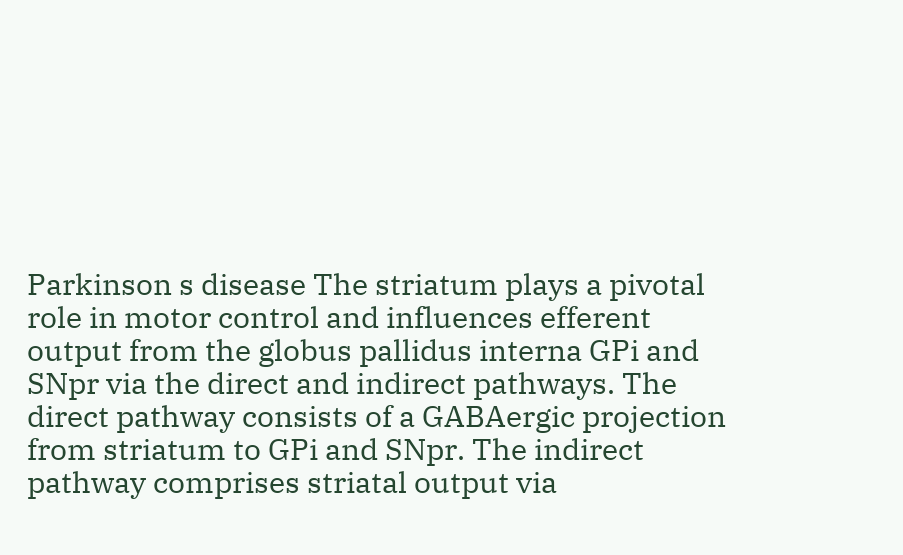Parkinson s disease The striatum plays a pivotal role in motor control and influences efferent output from the globus pallidus interna GPi and SNpr via the direct and indirect pathways. The direct pathway consists of a GABAergic projection from striatum to GPi and SNpr. The indirect pathway comprises striatal output via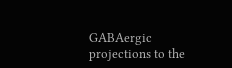GABAergic projections to the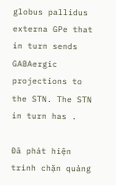globus pallidus externa GPe that in turn sends GABAergic projections to the STN. The STN in turn has .

Đã phát hiện trình chặn quảng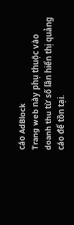cáo AdBlock
Trang web này phụ thuộc vào doanh thu từ số lần hiển thị quảng cáo để tồn tại.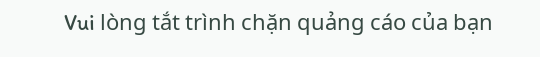Vui lòng tắt trình chặn quảng cáo của bạn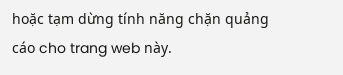hoặc tạm dừng tính năng chặn quảng cáo cho trang web này.